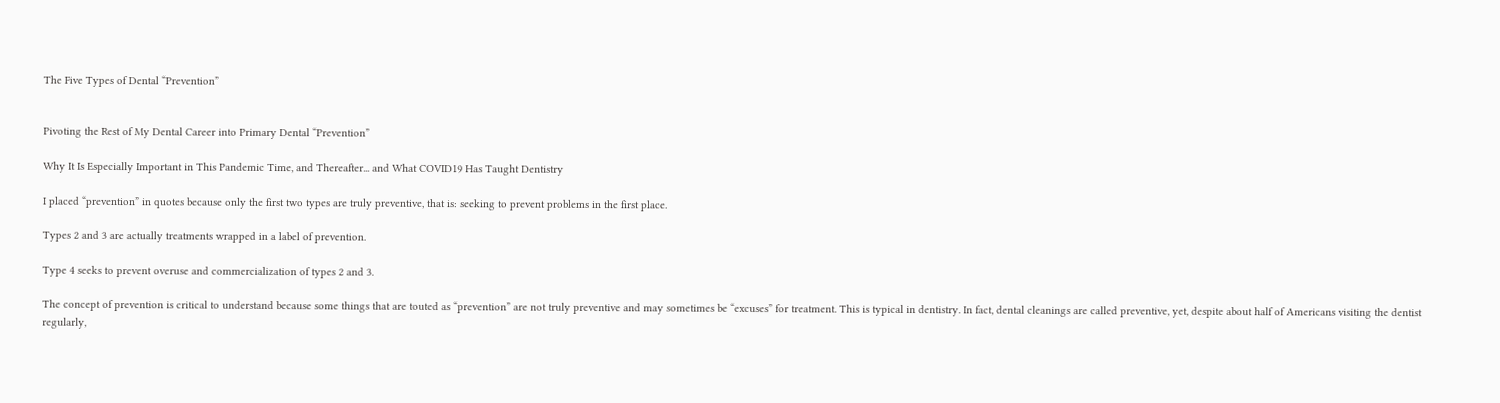The Five Types of Dental “Prevention”


Pivoting the Rest of My Dental Career into Primary Dental “Prevention”

Why It Is Especially Important in This Pandemic Time, and Thereafter... and What COVID19 Has Taught Dentistry

I placed “prevention” in quotes because only the first two types are truly preventive, that is: seeking to prevent problems in the first place.

Types 2 and 3 are actually treatments wrapped in a label of prevention.

Type 4 seeks to prevent overuse and commercialization of types 2 and 3.

The concept of prevention is critical to understand because some things that are touted as “prevention” are not truly preventive and may sometimes be “excuses” for treatment. This is typical in dentistry. In fact, dental cleanings are called preventive, yet, despite about half of Americans visiting the dentist regularly,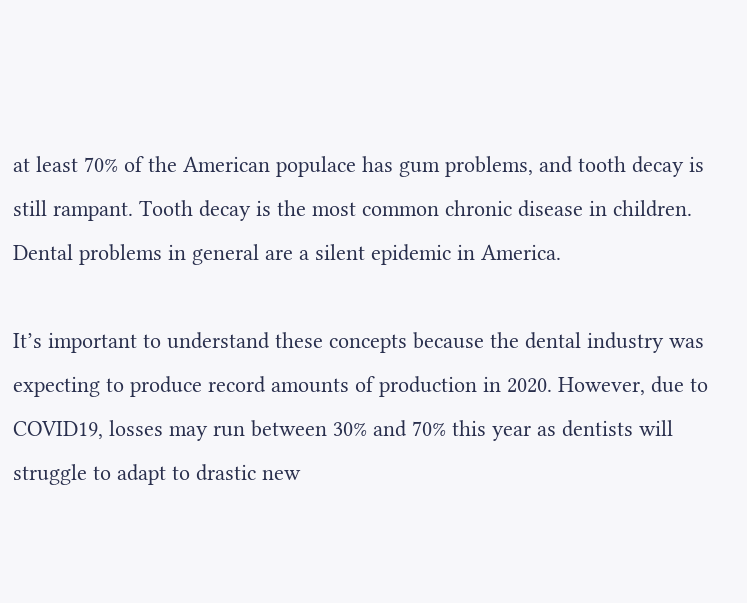at least 70% of the American populace has gum problems, and tooth decay is still rampant. Tooth decay is the most common chronic disease in children. Dental problems in general are a silent epidemic in America.

It’s important to understand these concepts because the dental industry was expecting to produce record amounts of production in 2020. However, due to COVID19, losses may run between 30% and 70% this year as dentists will struggle to adapt to drastic new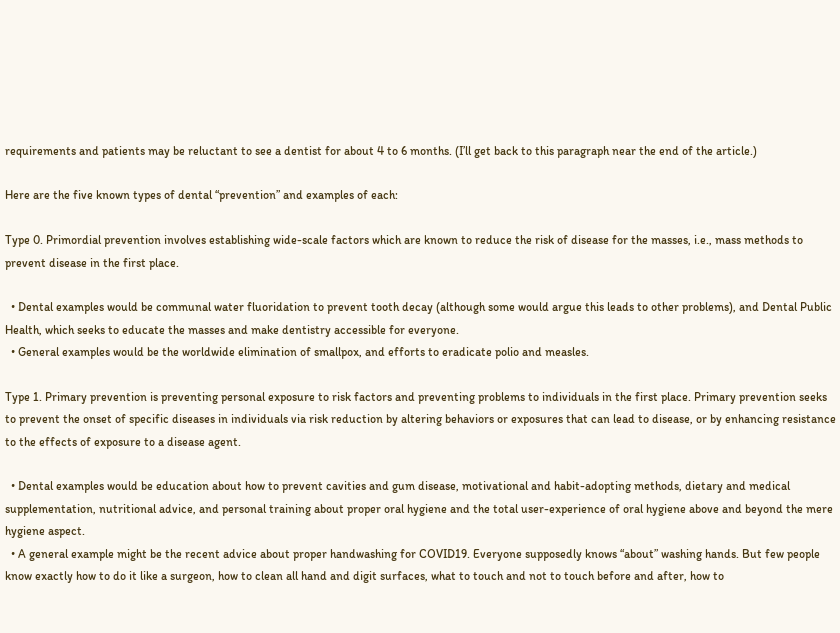requirements and patients may be reluctant to see a dentist for about 4 to 6 months. (I’ll get back to this paragraph near the end of the article.)

Here are the five known types of dental “prevention” and examples of each:

Type 0. Primordial prevention involves establishing wide-scale factors which are known to reduce the risk of disease for the masses, i.e., mass methods to prevent disease in the first place.

  • Dental examples would be communal water fluoridation to prevent tooth decay (although some would argue this leads to other problems), and Dental Public Health, which seeks to educate the masses and make dentistry accessible for everyone.
  • General examples would be the worldwide elimination of smallpox, and efforts to eradicate polio and measles.

Type 1. Primary prevention is preventing personal exposure to risk factors and preventing problems to individuals in the first place. Primary prevention seeks to prevent the onset of specific diseases in individuals via risk reduction by altering behaviors or exposures that can lead to disease, or by enhancing resistance to the effects of exposure to a disease agent.

  • Dental examples would be education about how to prevent cavities and gum disease, motivational and habit-adopting methods, dietary and medical supplementation, nutritional advice, and personal training about proper oral hygiene and the total user-experience of oral hygiene above and beyond the mere hygiene aspect.
  • A general example might be the recent advice about proper handwashing for COVID19. Everyone supposedly knows “about” washing hands. But few people know exactly how to do it like a surgeon, how to clean all hand and digit surfaces, what to touch and not to touch before and after, how to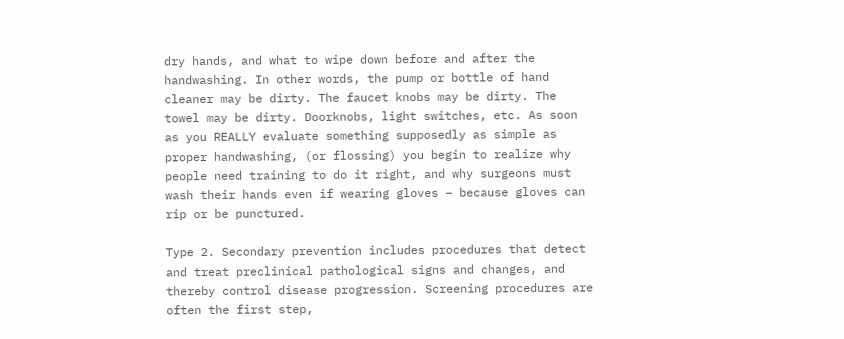dry hands, and what to wipe down before and after the handwashing. In other words, the pump or bottle of hand cleaner may be dirty. The faucet knobs may be dirty. The towel may be dirty. Doorknobs, light switches, etc. As soon as you REALLY evaluate something supposedly as simple as proper handwashing, (or flossing) you begin to realize why people need training to do it right, and why surgeons must wash their hands even if wearing gloves – because gloves can rip or be punctured.

Type 2. Secondary prevention includes procedures that detect and treat preclinical pathological signs and changes, and thereby control disease progression. Screening procedures are often the first step,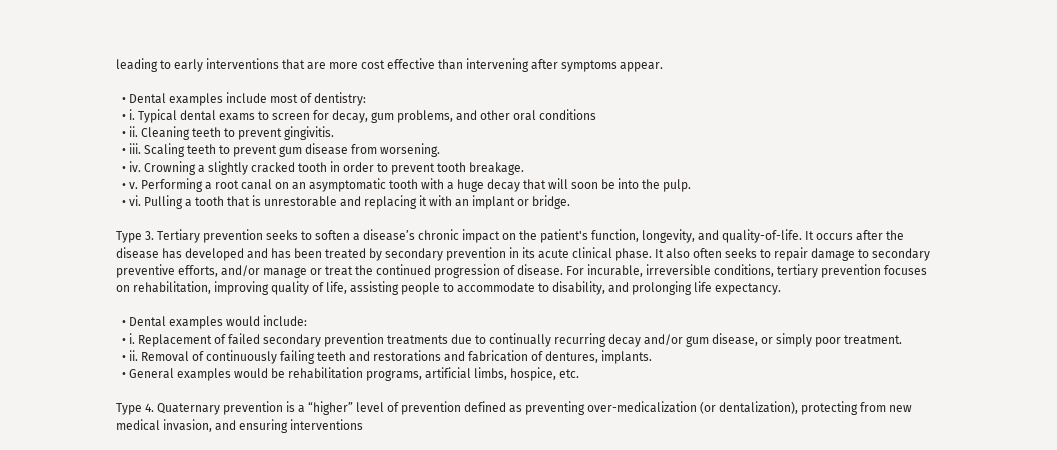leading to early interventions that are more cost effective than intervening after symptoms appear.

  • Dental examples include most of dentistry:
  • i. Typical dental exams to screen for decay, gum problems, and other oral conditions
  • ii. Cleaning teeth to prevent gingivitis.
  • iii. Scaling teeth to prevent gum disease from worsening.
  • iv. Crowning a slightly cracked tooth in order to prevent tooth breakage.
  • v. Performing a root canal on an asymptomatic tooth with a huge decay that will soon be into the pulp.
  • vi. Pulling a tooth that is unrestorable and replacing it with an implant or bridge.

Type 3. Tertiary prevention seeks to soften a disease’s chronic impact on the patient's function, longevity, and quality-of-life. It occurs after the disease has developed and has been treated by secondary prevention in its acute clinical phase. It also often seeks to repair damage to secondary preventive efforts, and/or manage or treat the continued progression of disease. For incurable, irreversible conditions, tertiary prevention focuses on rehabilitation, improving quality of life, assisting people to accommodate to disability, and prolonging life expectancy.

  • Dental examples would include:
  • i. Replacement of failed secondary prevention treatments due to continually recurring decay and/or gum disease, or simply poor treatment.
  • ii. Removal of continuously failing teeth and restorations and fabrication of dentures, implants.
  • General examples would be rehabilitation programs, artificial limbs, hospice, etc.

Type 4. Quaternary prevention is a “higher” level of prevention defined as preventing over-medicalization (or dentalization), protecting from new medical invasion, and ensuring interventions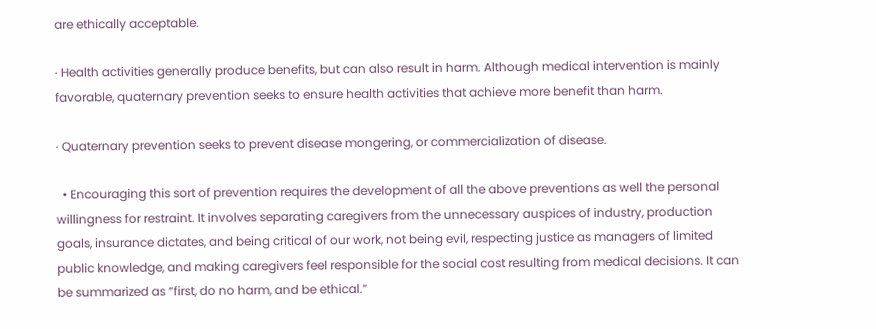are ethically acceptable.

· Health activities generally produce benefits, but can also result in harm. Although medical intervention is mainly favorable, quaternary prevention seeks to ensure health activities that achieve more benefit than harm.

· Quaternary prevention seeks to prevent disease mongering, or commercialization of disease.

  • Encouraging this sort of prevention requires the development of all the above preventions as well the personal willingness for restraint. It involves separating caregivers from the unnecessary auspices of industry, production goals, insurance dictates, and being critical of our work, not being evil, respecting justice as managers of limited public knowledge, and making caregivers feel responsible for the social cost resulting from medical decisions. It can be summarized as “first, do no harm, and be ethical.”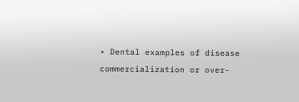• Dental examples of disease commercialization or over-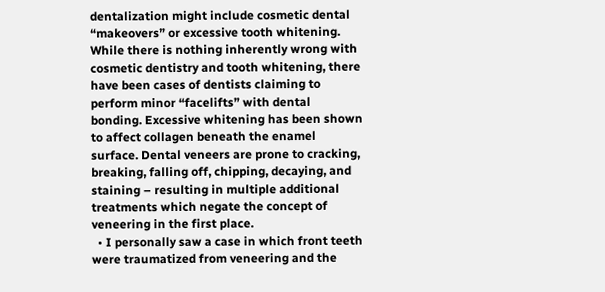dentalization might include cosmetic dental “makeovers” or excessive tooth whitening. While there is nothing inherently wrong with cosmetic dentistry and tooth whitening, there have been cases of dentists claiming to perform minor “facelifts” with dental bonding. Excessive whitening has been shown to affect collagen beneath the enamel surface. Dental veneers are prone to cracking, breaking, falling off, chipping, decaying, and staining – resulting in multiple additional treatments which negate the concept of veneering in the first place.
  • I personally saw a case in which front teeth were traumatized from veneering and the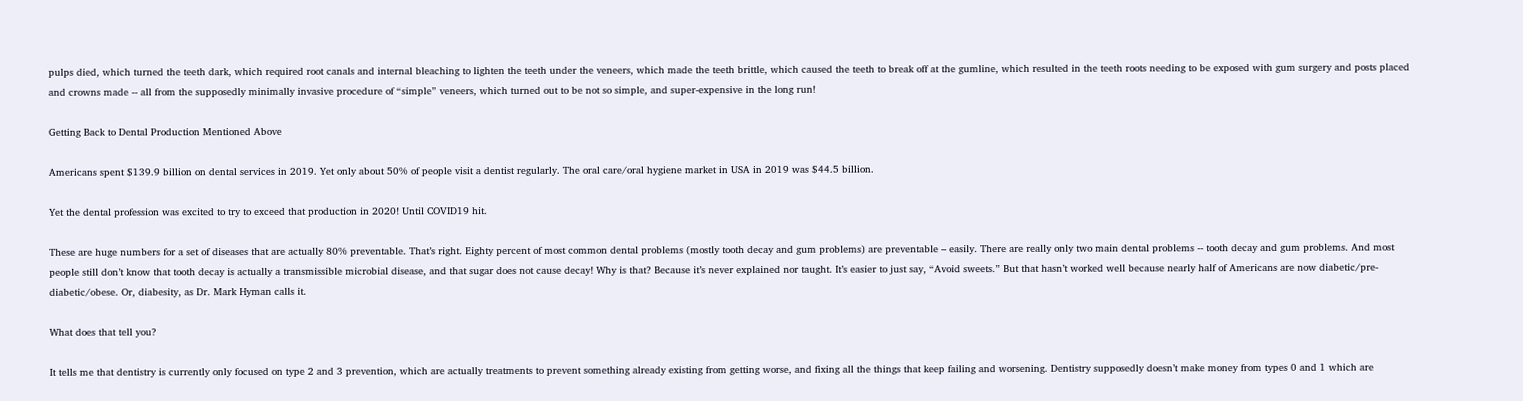pulps died, which turned the teeth dark, which required root canals and internal bleaching to lighten the teeth under the veneers, which made the teeth brittle, which caused the teeth to break off at the gumline, which resulted in the teeth roots needing to be exposed with gum surgery and posts placed and crowns made -- all from the supposedly minimally invasive procedure of “simple” veneers, which turned out to be not so simple, and super-expensive in the long run!

Getting Back to Dental Production Mentioned Above

Americans spent $139.9 billion on dental services in 2019. Yet only about 50% of people visit a dentist regularly. The oral care/oral hygiene market in USA in 2019 was $44.5 billion.

Yet the dental profession was excited to try to exceed that production in 2020! Until COVID19 hit.

These are huge numbers for a set of diseases that are actually 80% preventable. That’s right. Eighty percent of most common dental problems (mostly tooth decay and gum problems) are preventable – easily. There are really only two main dental problems -- tooth decay and gum problems. And most people still don’t know that tooth decay is actually a transmissible microbial disease, and that sugar does not cause decay! Why is that? Because it’s never explained nor taught. It’s easier to just say, “Avoid sweets.” But that hasn’t worked well because nearly half of Americans are now diabetic/pre-diabetic/obese. Or, diabesity, as Dr. Mark Hyman calls it.

What does that tell you?

It tells me that dentistry is currently only focused on type 2 and 3 prevention, which are actually treatments to prevent something already existing from getting worse, and fixing all the things that keep failing and worsening. Dentistry supposedly doesn’t make money from types 0 and 1 which are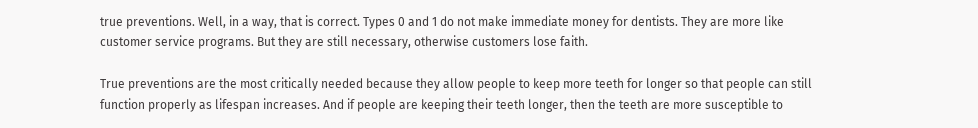true preventions. Well, in a way, that is correct. Types 0 and 1 do not make immediate money for dentists. They are more like customer service programs. But they are still necessary, otherwise customers lose faith.

True preventions are the most critically needed because they allow people to keep more teeth for longer so that people can still function properly as lifespan increases. And if people are keeping their teeth longer, then the teeth are more susceptible to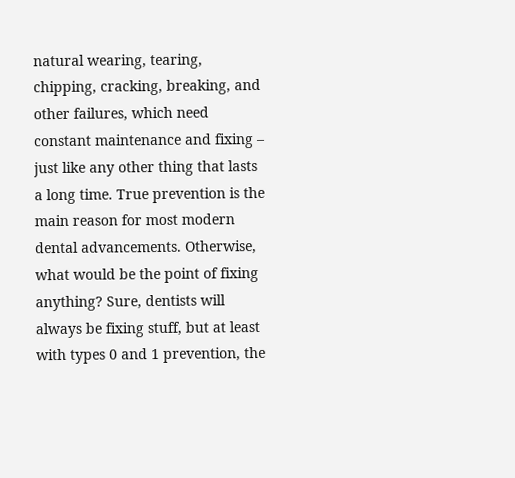natural wearing, tearing, chipping, cracking, breaking, and other failures, which need constant maintenance and fixing – just like any other thing that lasts a long time. True prevention is the main reason for most modern dental advancements. Otherwise, what would be the point of fixing anything? Sure, dentists will always be fixing stuff, but at least with types 0 and 1 prevention, the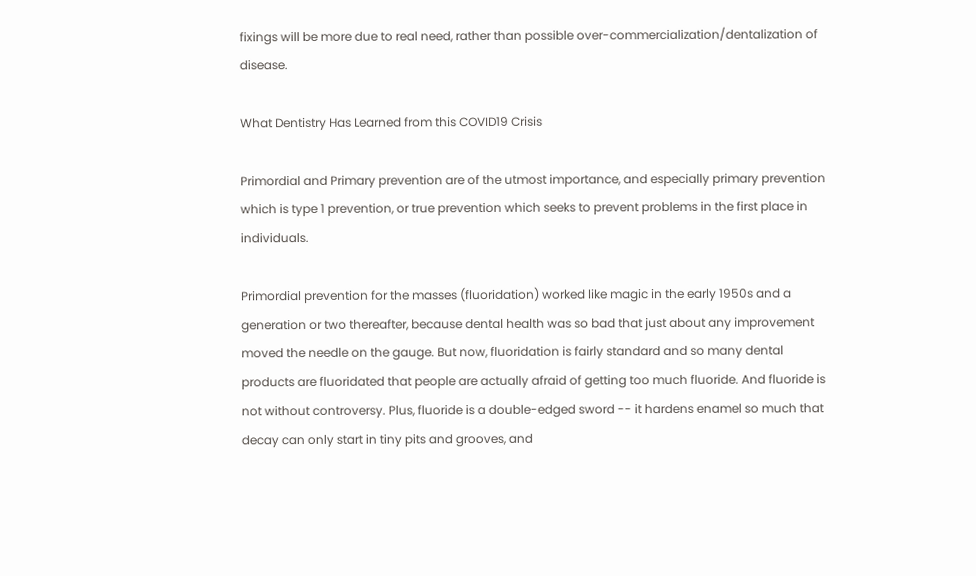fixings will be more due to real need, rather than possible over-commercialization/dentalization of disease.

What Dentistry Has Learned from this COVID19 Crisis

Primordial and Primary prevention are of the utmost importance, and especially primary prevention which is type 1 prevention, or true prevention which seeks to prevent problems in the first place in individuals.

Primordial prevention for the masses (fluoridation) worked like magic in the early 1950s and a generation or two thereafter, because dental health was so bad that just about any improvement moved the needle on the gauge. But now, fluoridation is fairly standard and so many dental products are fluoridated that people are actually afraid of getting too much fluoride. And fluoride is not without controversy. Plus, fluoride is a double-edged sword -- it hardens enamel so much that decay can only start in tiny pits and grooves, and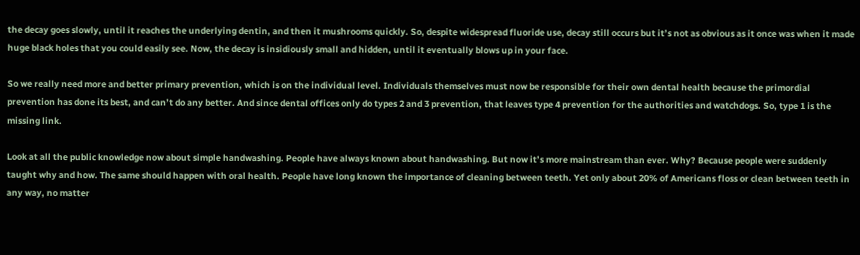the decay goes slowly, until it reaches the underlying dentin, and then it mushrooms quickly. So, despite widespread fluoride use, decay still occurs but it’s not as obvious as it once was when it made huge black holes that you could easily see. Now, the decay is insidiously small and hidden, until it eventually blows up in your face.

So we really need more and better primary prevention, which is on the individual level. Individuals themselves must now be responsible for their own dental health because the primordial prevention has done its best, and can’t do any better. And since dental offices only do types 2 and 3 prevention, that leaves type 4 prevention for the authorities and watchdogs. So, type 1 is the missing link.

Look at all the public knowledge now about simple handwashing. People have always known about handwashing. But now it’s more mainstream than ever. Why? Because people were suddenly taught why and how. The same should happen with oral health. People have long known the importance of cleaning between teeth. Yet only about 20% of Americans floss or clean between teeth in any way, no matter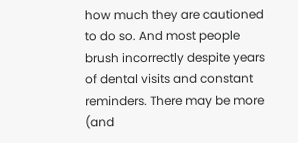how much they are cautioned to do so. And most people brush incorrectly despite years of dental visits and constant reminders. There may be more (and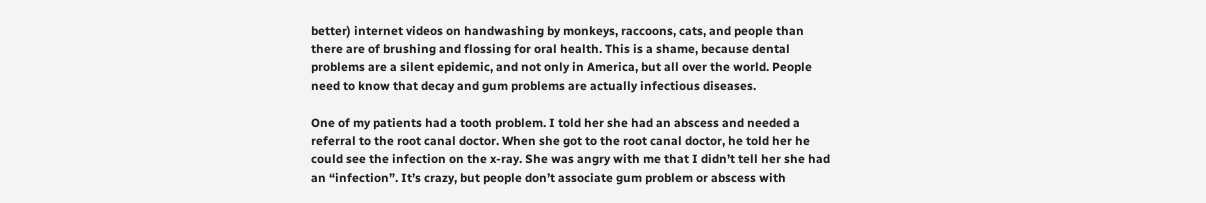better) internet videos on handwashing by monkeys, raccoons, cats, and people than there are of brushing and flossing for oral health. This is a shame, because dental problems are a silent epidemic, and not only in America, but all over the world. People need to know that decay and gum problems are actually infectious diseases.

One of my patients had a tooth problem. I told her she had an abscess and needed a referral to the root canal doctor. When she got to the root canal doctor, he told her he could see the infection on the x-ray. She was angry with me that I didn’t tell her she had an “infection”. It’s crazy, but people don’t associate gum problem or abscess with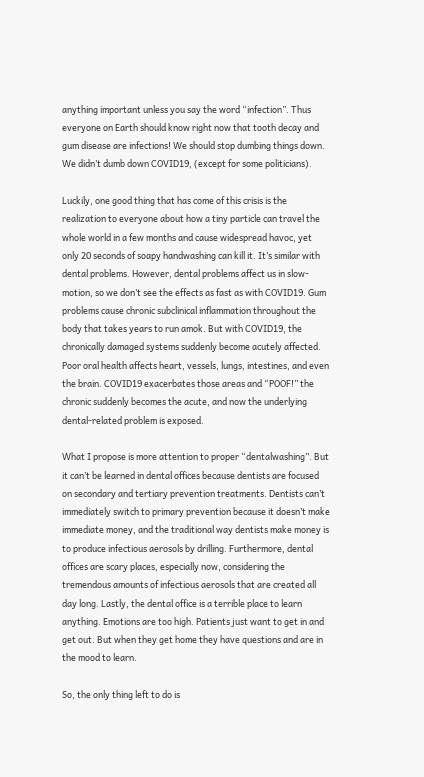anything important unless you say the word “infection”. Thus everyone on Earth should know right now that tooth decay and gum disease are infections! We should stop dumbing things down. We didn’t dumb down COVID19, (except for some politicians).

Luckily, one good thing that has come of this crisis is the realization to everyone about how a tiny particle can travel the whole world in a few months and cause widespread havoc, yet only 20 seconds of soapy handwashing can kill it. It’s similar with dental problems. However, dental problems affect us in slow-motion, so we don’t see the effects as fast as with COVID19. Gum problems cause chronic subclinical inflammation throughout the body that takes years to run amok. But with COVID19, the chronically damaged systems suddenly become acutely affected. Poor oral health affects heart, vessels, lungs, intestines, and even the brain. COVID19 exacerbates those areas and “POOF!” the chronic suddenly becomes the acute, and now the underlying dental-related problem is exposed.

What I propose is more attention to proper “dentalwashing”. But it can’t be learned in dental offices because dentists are focused on secondary and tertiary prevention treatments. Dentists can’t immediately switch to primary prevention because it doesn’t make immediate money, and the traditional way dentists make money is to produce infectious aerosols by drilling. Furthermore, dental offices are scary places, especially now, considering the tremendous amounts of infectious aerosols that are created all day long. Lastly, the dental office is a terrible place to learn anything. Emotions are too high. Patients just want to get in and get out. But when they get home they have questions and are in the mood to learn.

So, the only thing left to do is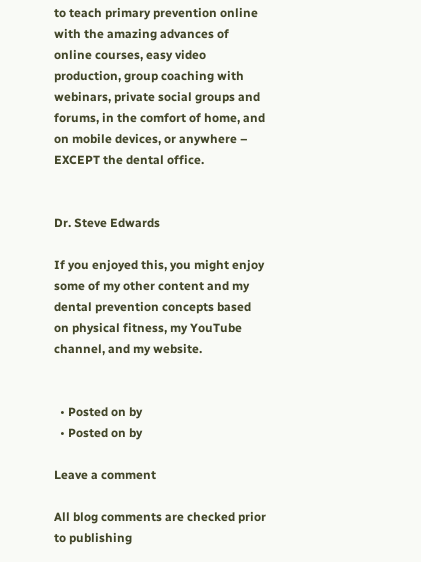to teach primary prevention online with the amazing advances of online courses, easy video production, group coaching with webinars, private social groups and forums, in the comfort of home, and on mobile devices, or anywhere – EXCEPT the dental office.


Dr. Steve Edwards

If you enjoyed this, you might enjoy some of my other content and my dental prevention concepts based on physical fitness, my YouTube channel, and my website.


  • Posted on by
  • Posted on by

Leave a comment

All blog comments are checked prior to publishing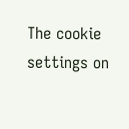The cookie settings on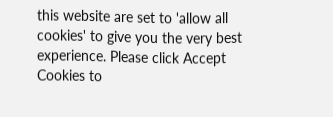this website are set to 'allow all cookies' to give you the very best experience. Please click Accept Cookies to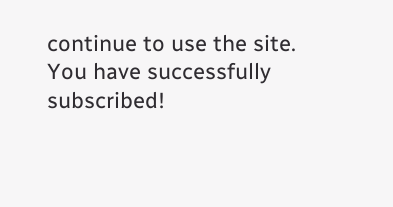continue to use the site.
You have successfully subscribed!